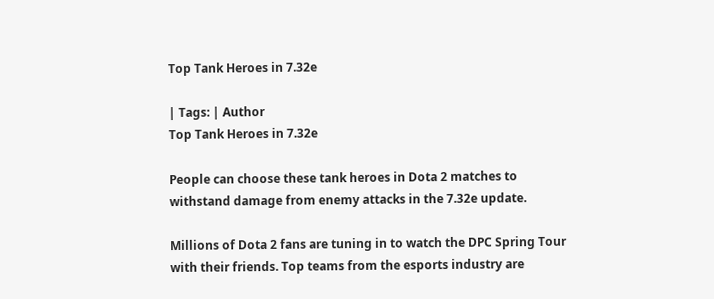Top Tank Heroes in 7.32e

| Tags: | Author
Top Tank Heroes in 7.32e

People can choose these tank heroes in Dota 2 matches to withstand damage from enemy attacks in the 7.32e update.

Millions of Dota 2 fans are tuning in to watch the DPC Spring Tour with their friends. Top teams from the esports industry are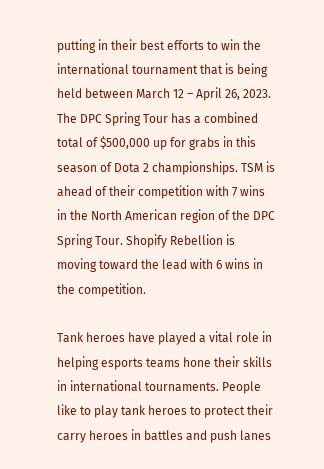putting in their best efforts to win the international tournament that is being held between March 12 – April 26, 2023. The DPC Spring Tour has a combined total of $500,000 up for grabs in this season of Dota 2 championships. TSM is ahead of their competition with 7 wins in the North American region of the DPC Spring Tour. Shopify Rebellion is moving toward the lead with 6 wins in the competition.

Tank heroes have played a vital role in helping esports teams hone their skills in international tournaments. People like to play tank heroes to protect their carry heroes in battles and push lanes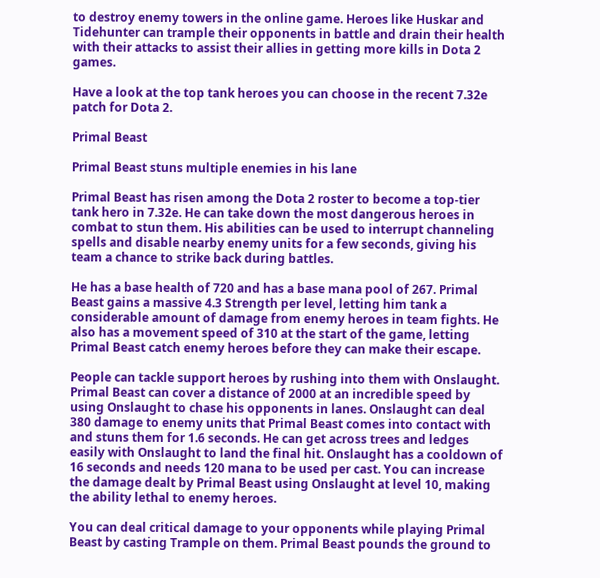to destroy enemy towers in the online game. Heroes like Huskar and Tidehunter can trample their opponents in battle and drain their health with their attacks to assist their allies in getting more kills in Dota 2 games.

Have a look at the top tank heroes you can choose in the recent 7.32e patch for Dota 2.

Primal Beast

Primal Beast stuns multiple enemies in his lane

Primal Beast has risen among the Dota 2 roster to become a top-tier tank hero in 7.32e. He can take down the most dangerous heroes in combat to stun them. His abilities can be used to interrupt channeling spells and disable nearby enemy units for a few seconds, giving his team a chance to strike back during battles.

He has a base health of 720 and has a base mana pool of 267. Primal Beast gains a massive 4.3 Strength per level, letting him tank a considerable amount of damage from enemy heroes in team fights. He also has a movement speed of 310 at the start of the game, letting Primal Beast catch enemy heroes before they can make their escape.

People can tackle support heroes by rushing into them with Onslaught. Primal Beast can cover a distance of 2000 at an incredible speed by using Onslaught to chase his opponents in lanes. Onslaught can deal 380 damage to enemy units that Primal Beast comes into contact with and stuns them for 1.6 seconds. He can get across trees and ledges easily with Onslaught to land the final hit. Onslaught has a cooldown of 16 seconds and needs 120 mana to be used per cast. You can increase the damage dealt by Primal Beast using Onslaught at level 10, making the ability lethal to enemy heroes.

You can deal critical damage to your opponents while playing Primal Beast by casting Trample on them. Primal Beast pounds the ground to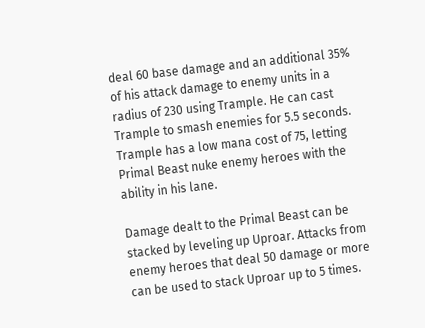deal 60 base damage and an additional 35% of his attack damage to enemy units in a radius of 230 using Trample. He can cast Trample to smash enemies for 5.5 seconds. Trample has a low mana cost of 75, letting Primal Beast nuke enemy heroes with the ability in his lane.

Damage dealt to the Primal Beast can be stacked by leveling up Uproar. Attacks from enemy heroes that deal 50 damage or more can be used to stack Uproar up to 5 times.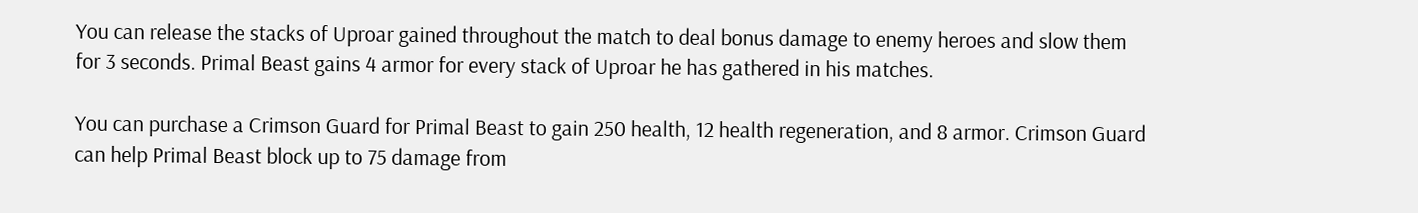You can release the stacks of Uproar gained throughout the match to deal bonus damage to enemy heroes and slow them for 3 seconds. Primal Beast gains 4 armor for every stack of Uproar he has gathered in his matches.

You can purchase a Crimson Guard for Primal Beast to gain 250 health, 12 health regeneration, and 8 armor. Crimson Guard can help Primal Beast block up to 75 damage from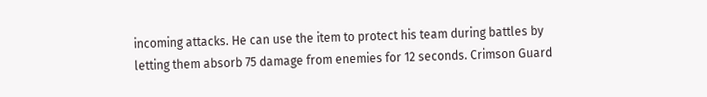incoming attacks. He can use the item to protect his team during battles by letting them absorb 75 damage from enemies for 12 seconds. Crimson Guard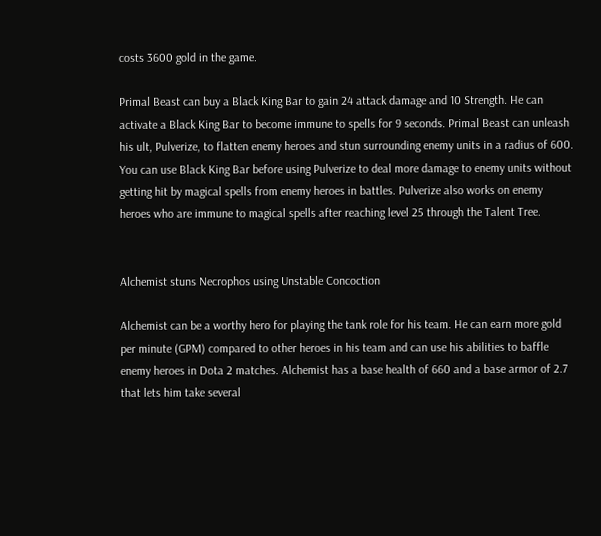costs 3600 gold in the game.

Primal Beast can buy a Black King Bar to gain 24 attack damage and 10 Strength. He can activate a Black King Bar to become immune to spells for 9 seconds. Primal Beast can unleash his ult, Pulverize, to flatten enemy heroes and stun surrounding enemy units in a radius of 600. You can use Black King Bar before using Pulverize to deal more damage to enemy units without getting hit by magical spells from enemy heroes in battles. Pulverize also works on enemy heroes who are immune to magical spells after reaching level 25 through the Talent Tree.


Alchemist stuns Necrophos using Unstable Concoction

Alchemist can be a worthy hero for playing the tank role for his team. He can earn more gold per minute (GPM) compared to other heroes in his team and can use his abilities to baffle enemy heroes in Dota 2 matches. Alchemist has a base health of 660 and a base armor of 2.7 that lets him take several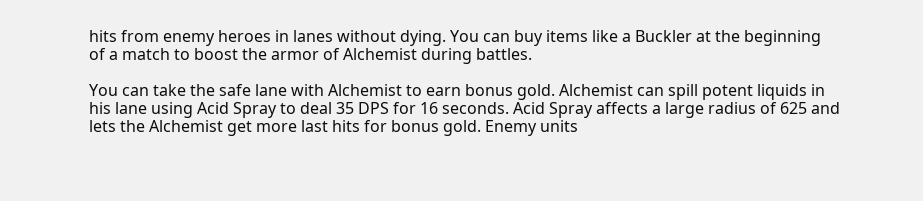hits from enemy heroes in lanes without dying. You can buy items like a Buckler at the beginning of a match to boost the armor of Alchemist during battles.

You can take the safe lane with Alchemist to earn bonus gold. Alchemist can spill potent liquids in his lane using Acid Spray to deal 35 DPS for 16 seconds. Acid Spray affects a large radius of 625 and lets the Alchemist get more last hits for bonus gold. Enemy units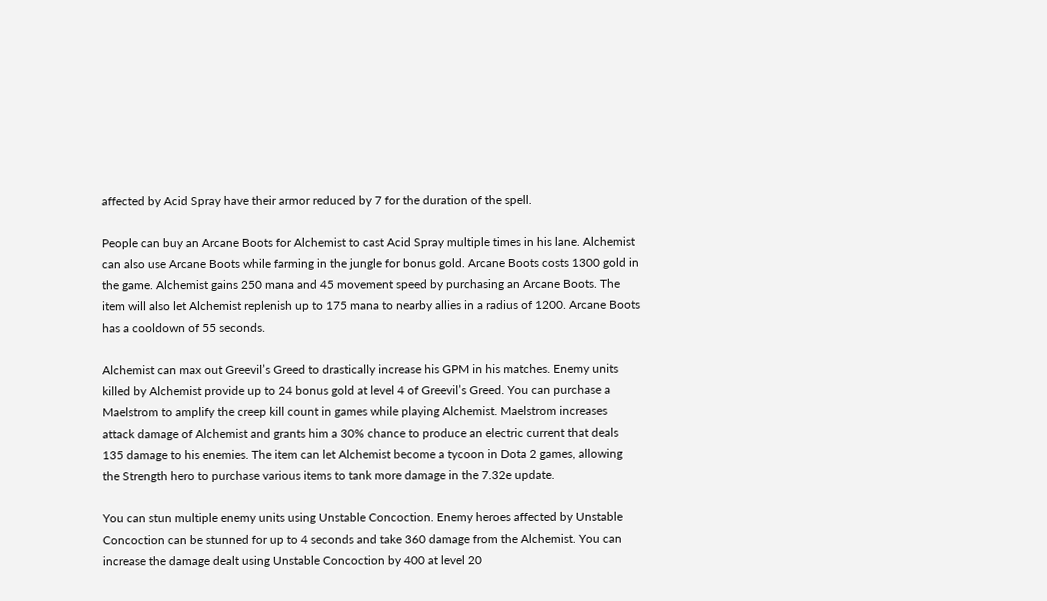affected by Acid Spray have their armor reduced by 7 for the duration of the spell.

People can buy an Arcane Boots for Alchemist to cast Acid Spray multiple times in his lane. Alchemist can also use Arcane Boots while farming in the jungle for bonus gold. Arcane Boots costs 1300 gold in the game. Alchemist gains 250 mana and 45 movement speed by purchasing an Arcane Boots. The item will also let Alchemist replenish up to 175 mana to nearby allies in a radius of 1200. Arcane Boots has a cooldown of 55 seconds.

Alchemist can max out Greevil’s Greed to drastically increase his GPM in his matches. Enemy units killed by Alchemist provide up to 24 bonus gold at level 4 of Greevil’s Greed. You can purchase a Maelstrom to amplify the creep kill count in games while playing Alchemist. Maelstrom increases attack damage of Alchemist and grants him a 30% chance to produce an electric current that deals 135 damage to his enemies. The item can let Alchemist become a tycoon in Dota 2 games, allowing the Strength hero to purchase various items to tank more damage in the 7.32e update.

You can stun multiple enemy units using Unstable Concoction. Enemy heroes affected by Unstable Concoction can be stunned for up to 4 seconds and take 360 damage from the Alchemist. You can increase the damage dealt using Unstable Concoction by 400 at level 20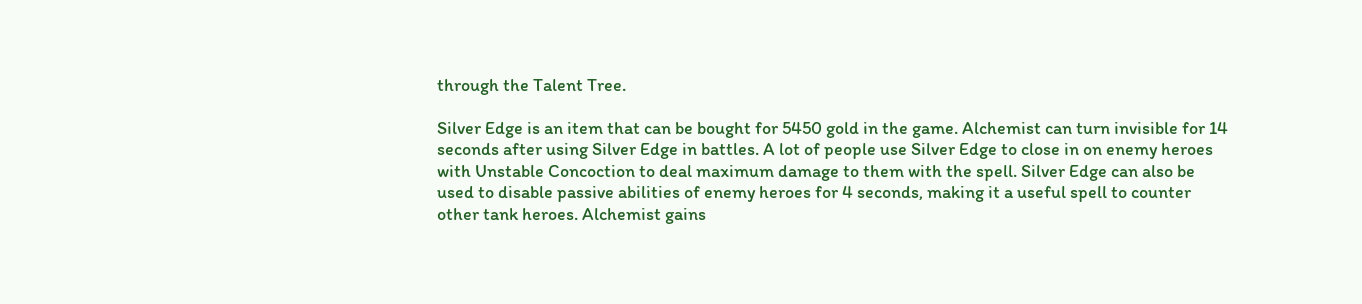through the Talent Tree.

Silver Edge is an item that can be bought for 5450 gold in the game. Alchemist can turn invisible for 14 seconds after using Silver Edge in battles. A lot of people use Silver Edge to close in on enemy heroes with Unstable Concoction to deal maximum damage to them with the spell. Silver Edge can also be used to disable passive abilities of enemy heroes for 4 seconds, making it a useful spell to counter other tank heroes. Alchemist gains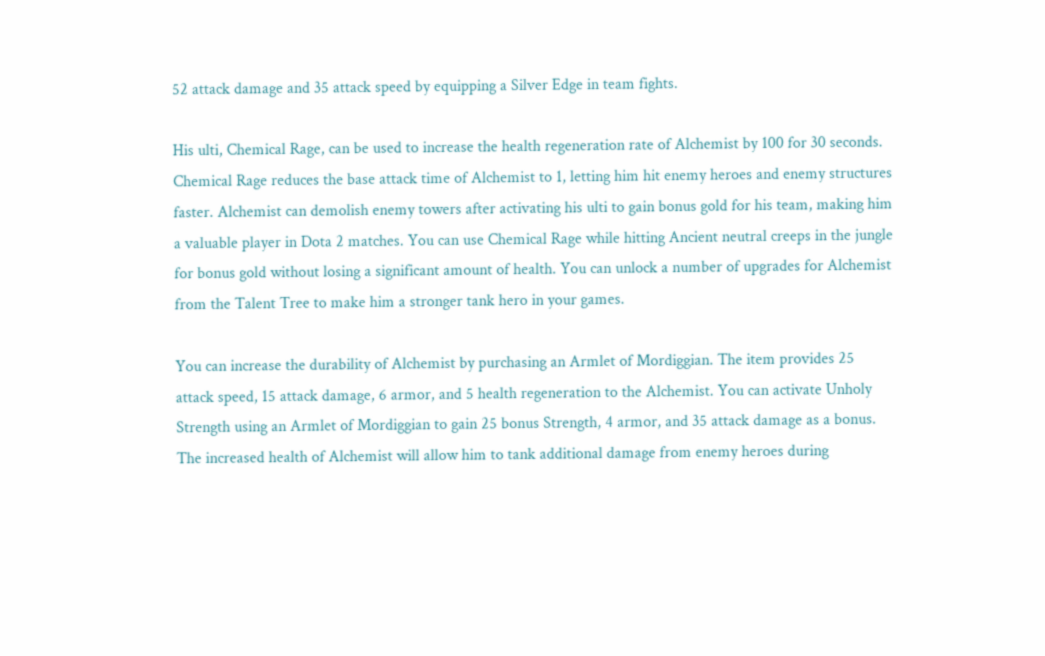52 attack damage and 35 attack speed by equipping a Silver Edge in team fights.

His ulti, Chemical Rage, can be used to increase the health regeneration rate of Alchemist by 100 for 30 seconds. Chemical Rage reduces the base attack time of Alchemist to 1, letting him hit enemy heroes and enemy structures faster. Alchemist can demolish enemy towers after activating his ulti to gain bonus gold for his team, making him a valuable player in Dota 2 matches. You can use Chemical Rage while hitting Ancient neutral creeps in the jungle for bonus gold without losing a significant amount of health. You can unlock a number of upgrades for Alchemist from the Talent Tree to make him a stronger tank hero in your games.

You can increase the durability of Alchemist by purchasing an Armlet of Mordiggian. The item provides 25 attack speed, 15 attack damage, 6 armor, and 5 health regeneration to the Alchemist. You can activate Unholy Strength using an Armlet of Mordiggian to gain 25 bonus Strength, 4 armor, and 35 attack damage as a bonus. The increased health of Alchemist will allow him to tank additional damage from enemy heroes during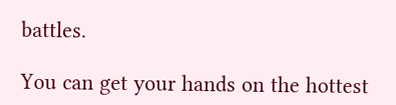battles.

You can get your hands on the hottest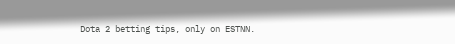Dota 2 betting tips, only on ESTNN.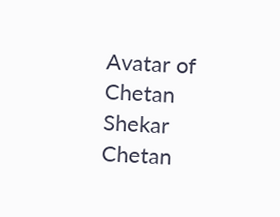Avatar of Chetan Shekar
Chetan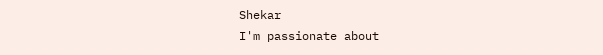Shekar
I'm passionate about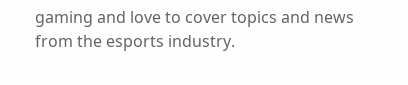gaming and love to cover topics and news from the esports industry.